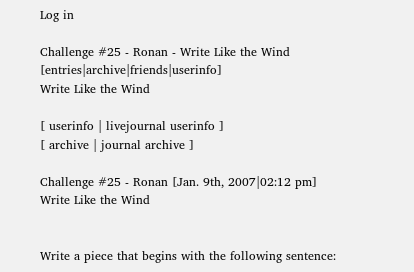Log in

Challenge #25 - Ronan - Write Like the Wind [entries|archive|friends|userinfo]
Write Like the Wind

[ userinfo | livejournal userinfo ]
[ archive | journal archive ]

Challenge #25 - Ronan [Jan. 9th, 2007|02:12 pm]
Write Like the Wind


Write a piece that begins with the following sentence: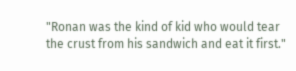"Ronan was the kind of kid who would tear the crust from his sandwich and eat it first."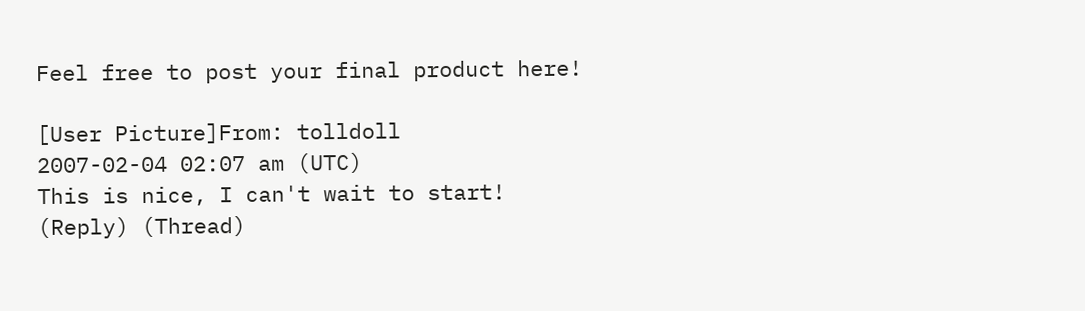Feel free to post your final product here!

[User Picture]From: tolldoll
2007-02-04 02:07 am (UTC)
This is nice, I can't wait to start!
(Reply) (Thread)